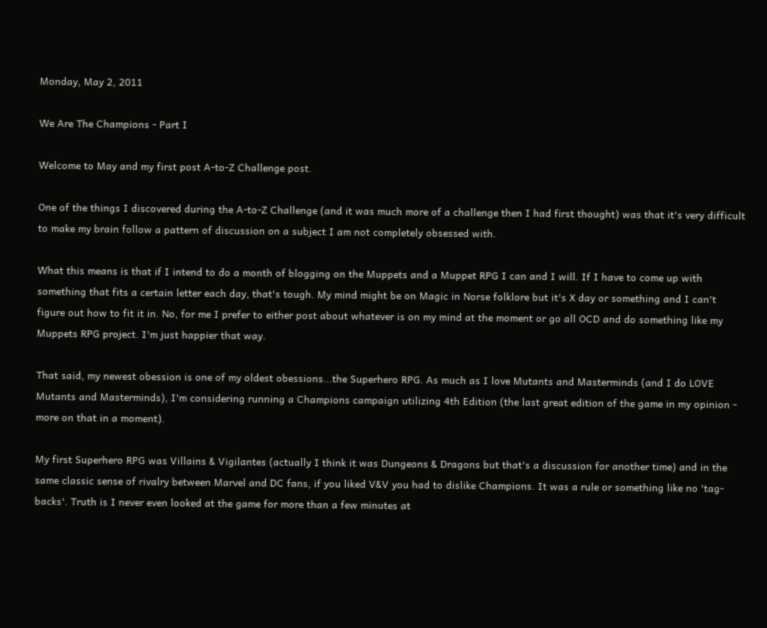Monday, May 2, 2011

We Are The Champions - Part I

Welcome to May and my first post A-to-Z Challenge post.

One of the things I discovered during the A-to-Z Challenge (and it was much more of a challenge then I had first thought) was that it's very difficult to make my brain follow a pattern of discussion on a subject I am not completely obsessed with.

What this means is that if I intend to do a month of blogging on the Muppets and a Muppet RPG I can and I will. If I have to come up with something that fits a certain letter each day, that's tough. My mind might be on Magic in Norse folklore but it's X day or something and I can't figure out how to fit it in. No, for me I prefer to either post about whatever is on my mind at the moment or go all OCD and do something like my Muppets RPG project. I'm just happier that way.

That said, my newest obession is one of my oldest obessions...the Superhero RPG. As much as I love Mutants and Masterminds (and I do LOVE Mutants and Masterminds), I'm considering running a Champions campaign utilizing 4th Edition (the last great edition of the game in my opinion - more on that in a moment).

My first Superhero RPG was Villains & Vigilantes (actually I think it was Dungeons & Dragons but that's a discussion for another time) and in the same classic sense of rivalry between Marvel and DC fans, if you liked V&V you had to dislike Champions. It was a rule or something like no 'tag-backs'. Truth is I never even looked at the game for more than a few minutes at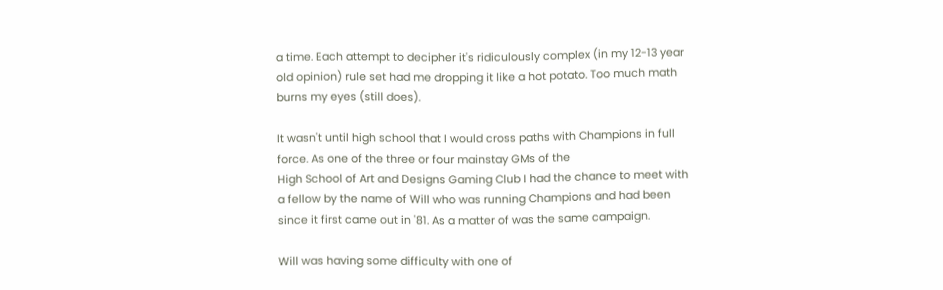a time. Each attempt to decipher it's ridiculously complex (in my 12-13 year old opinion) rule set had me dropping it like a hot potato. Too much math burns my eyes (still does).

It wasn't until high school that I would cross paths with Champions in full force. As one of the three or four mainstay GMs of the
High School of Art and Designs Gaming Club I had the chance to meet with a fellow by the name of Will who was running Champions and had been since it first came out in '81. As a matter of was the same campaign.

Will was having some difficulty with one of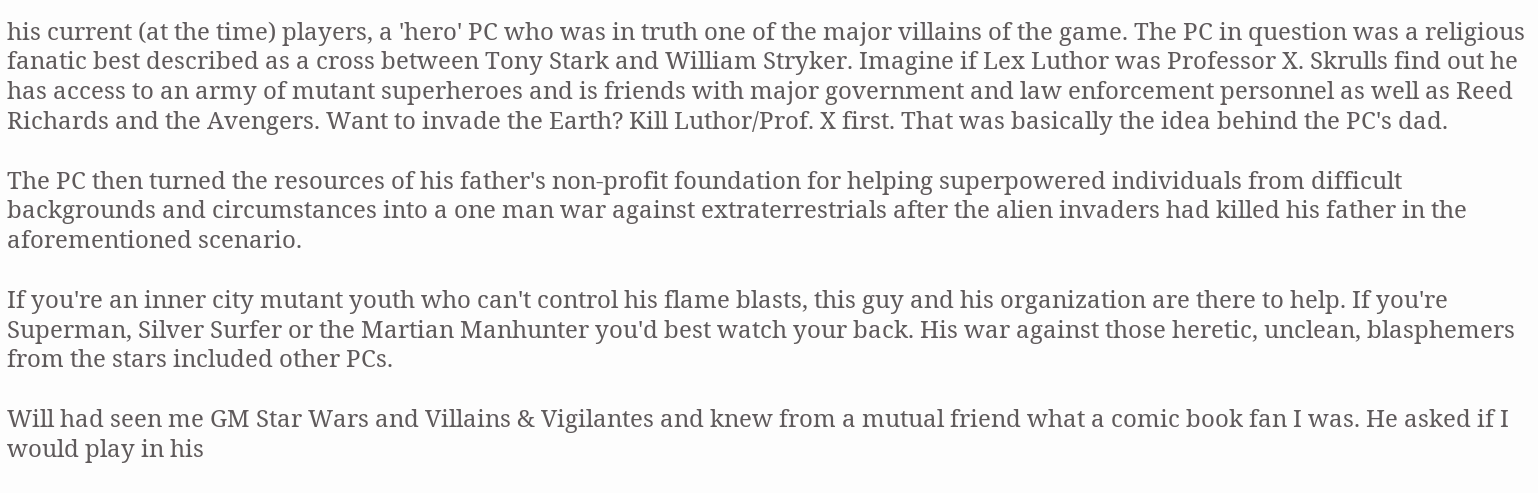his current (at the time) players, a 'hero' PC who was in truth one of the major villains of the game. The PC in question was a religious fanatic best described as a cross between Tony Stark and William Stryker. Imagine if Lex Luthor was Professor X. Skrulls find out he has access to an army of mutant superheroes and is friends with major government and law enforcement personnel as well as Reed Richards and the Avengers. Want to invade the Earth? Kill Luthor/Prof. X first. That was basically the idea behind the PC's dad.

The PC then turned the resources of his father's non-profit foundation for helping superpowered individuals from difficult backgrounds and circumstances into a one man war against extraterrestrials after the alien invaders had killed his father in the aforementioned scenario.

If you're an inner city mutant youth who can't control his flame blasts, this guy and his organization are there to help. If you're Superman, Silver Surfer or the Martian Manhunter you'd best watch your back. His war against those heretic, unclean, blasphemers from the stars included other PCs.

Will had seen me GM Star Wars and Villains & Vigilantes and knew from a mutual friend what a comic book fan I was. He asked if I would play in his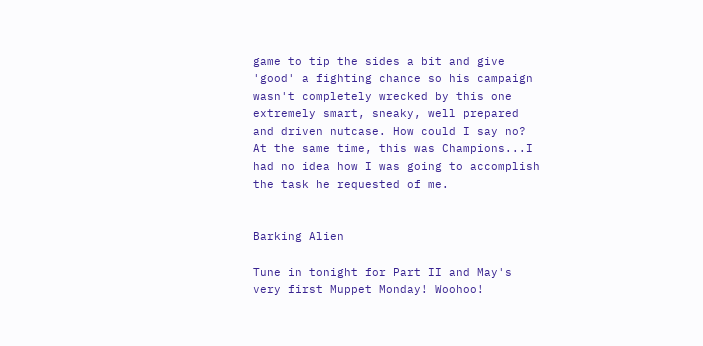game to tip the sides a bit and give 'good' a fighting chance so his campaign wasn't completely wrecked by this one extremely smart, sneaky, well prepared and driven nutcase. How could I say no? At the same time, this was Champions...I had no idea how I was going to accomplish the task he requested of me.


Barking Alien

Tune in tonight for Part II and May's very first Muppet Monday! Woohoo!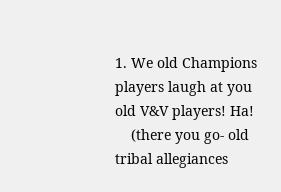1. We old Champions players laugh at you old V&V players! Ha!
    (there you go- old tribal allegiances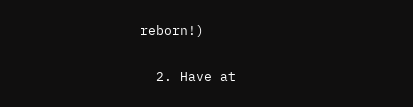reborn!)

  2. Have at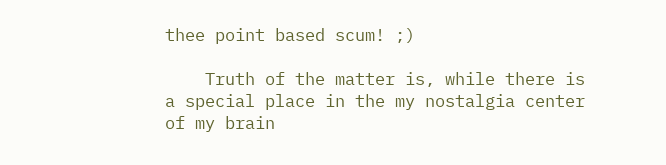thee point based scum! ;)

    Truth of the matter is, while there is a special place in the my nostalgia center of my brain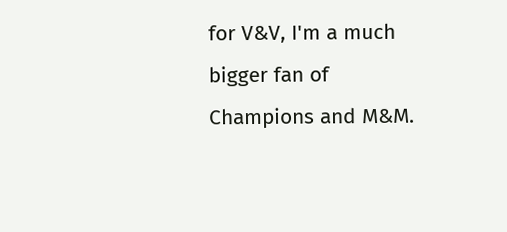for V&V, I'm a much bigger fan of Champions and M&M.